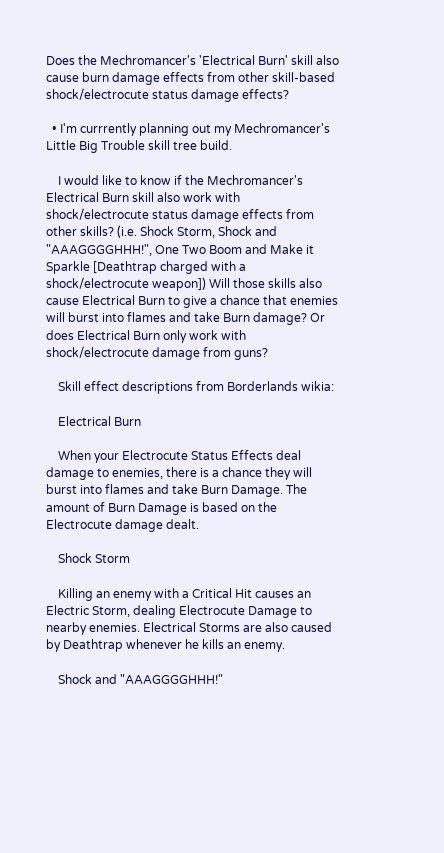Does the Mechromancer's 'Electrical Burn' skill also cause burn damage effects from other skill-based shock/electrocute status damage effects?

  • I'm currrently planning out my Mechromancer's Little Big Trouble skill tree build.

    I would like to know if the Mechromancer's Electrical Burn skill also work with shock/electrocute status damage effects from other skills? (i.e. Shock Storm, Shock and "AAAGGGGHHH!", One Two Boom and Make it Sparkle [Deathtrap charged with a shock/electrocute weapon]) Will those skills also cause Electrical Burn to give a chance that enemies will burst into flames and take Burn damage? Or does Electrical Burn only work with shock/electrocute damage from guns?

    Skill effect descriptions from Borderlands wikia:

    Electrical Burn

    When your Electrocute Status Effects deal damage to enemies, there is a chance they will burst into flames and take Burn Damage. The amount of Burn Damage is based on the Electrocute damage dealt.

    Shock Storm

    Killing an enemy with a Critical Hit causes an Electric Storm, dealing Electrocute Damage to nearby enemies. Electrical Storms are also caused by Deathtrap whenever he kills an enemy.

    Shock and "AAAGGGGHHH!"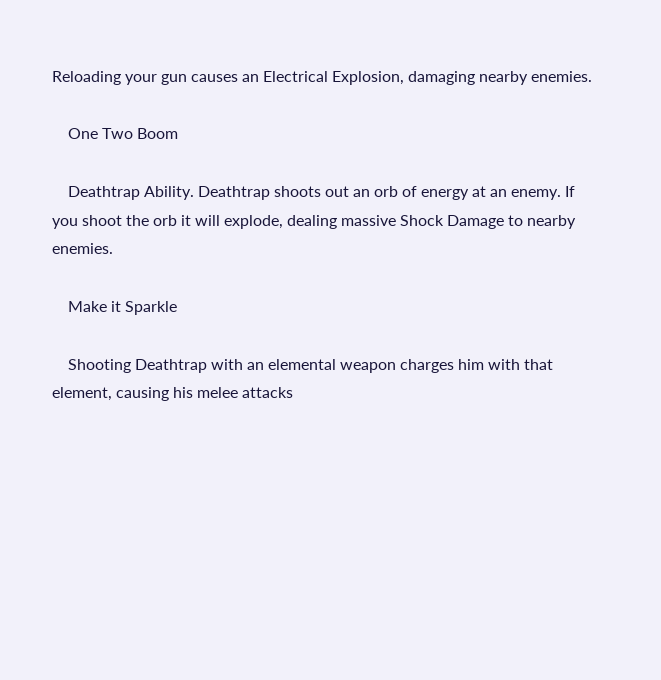Reloading your gun causes an Electrical Explosion, damaging nearby enemies.

    One Two Boom

    Deathtrap Ability. Deathtrap shoots out an orb of energy at an enemy. If you shoot the orb it will explode, dealing massive Shock Damage to nearby enemies.

    Make it Sparkle

    Shooting Deathtrap with an elemental weapon charges him with that element, causing his melee attacks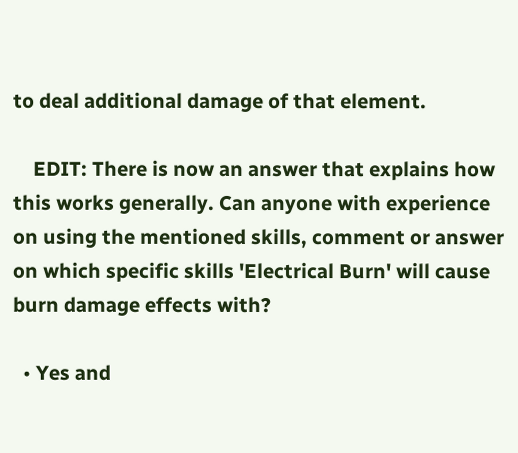to deal additional damage of that element.

    EDIT: There is now an answer that explains how this works generally. Can anyone with experience on using the mentioned skills, comment or answer on which specific skills 'Electrical Burn' will cause burn damage effects with?

  • Yes and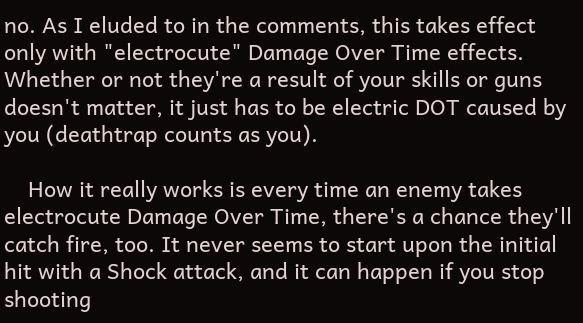no. As I eluded to in the comments, this takes effect only with "electrocute" Damage Over Time effects. Whether or not they're a result of your skills or guns doesn't matter, it just has to be electric DOT caused by you (deathtrap counts as you).

    How it really works is every time an enemy takes electrocute Damage Over Time, there's a chance they'll catch fire, too. It never seems to start upon the initial hit with a Shock attack, and it can happen if you stop shooting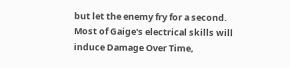but let the enemy fry for a second. Most of Gaige's electrical skills will induce Damage Over Time,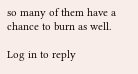so many of them have a chance to burn as well.

Log in to reply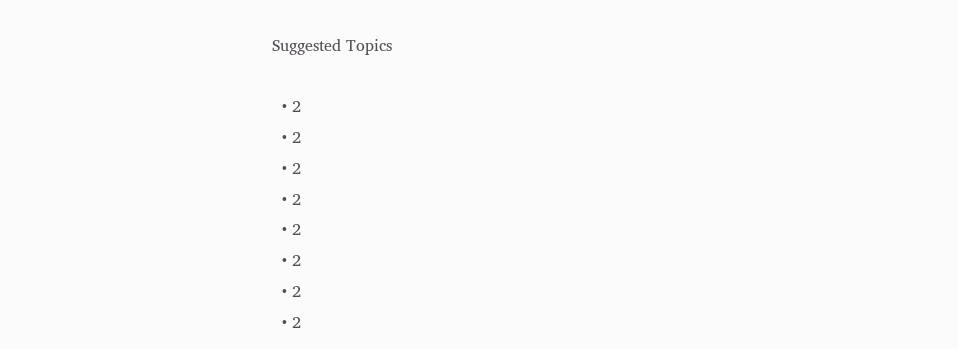Suggested Topics

  • 2
  • 2
  • 2
  • 2
  • 2
  • 2
  • 2
  • 2